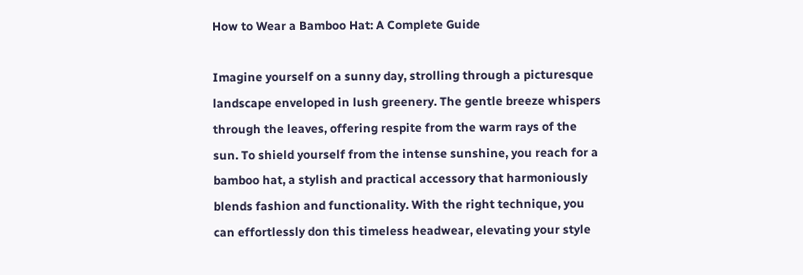How to Wear a Bamboo Hat: A Complete Guide

Imagine yourself on a sunny day, strolling through a picturesque landscape enveloped in lush greenery. The gentle breeze whispers through the leaves, offering respite from the warm rays of the sun. To shield yourself from the intense sunshine, you reach for a bamboo hat, a stylish and practical accessory that harmoniously blends fashion and functionality. With the right technique, you can effortlessly don this timeless headwear, elevating your style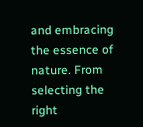and embracing the essence of nature. From selecting the right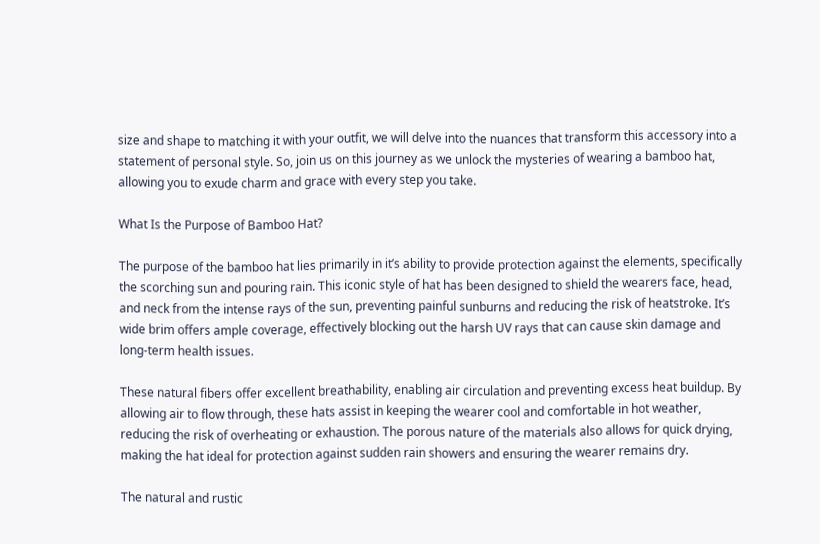size and shape to matching it with your outfit, we will delve into the nuances that transform this accessory into a statement of personal style. So, join us on this journey as we unlock the mysteries of wearing a bamboo hat, allowing you to exude charm and grace with every step you take.

What Is the Purpose of Bamboo Hat?

The purpose of the bamboo hat lies primarily in it’s ability to provide protection against the elements, specifically the scorching sun and pouring rain. This iconic style of hat has been designed to shield the wearers face, head, and neck from the intense rays of the sun, preventing painful sunburns and reducing the risk of heatstroke. It’s wide brim offers ample coverage, effectively blocking out the harsh UV rays that can cause skin damage and long-term health issues.

These natural fibers offer excellent breathability, enabling air circulation and preventing excess heat buildup. By allowing air to flow through, these hats assist in keeping the wearer cool and comfortable in hot weather, reducing the risk of overheating or exhaustion. The porous nature of the materials also allows for quick drying, making the hat ideal for protection against sudden rain showers and ensuring the wearer remains dry.

The natural and rustic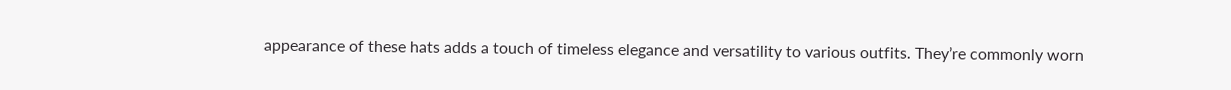appearance of these hats adds a touch of timeless elegance and versatility to various outfits. They’re commonly worn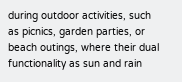during outdoor activities, such as picnics, garden parties, or beach outings, where their dual functionality as sun and rain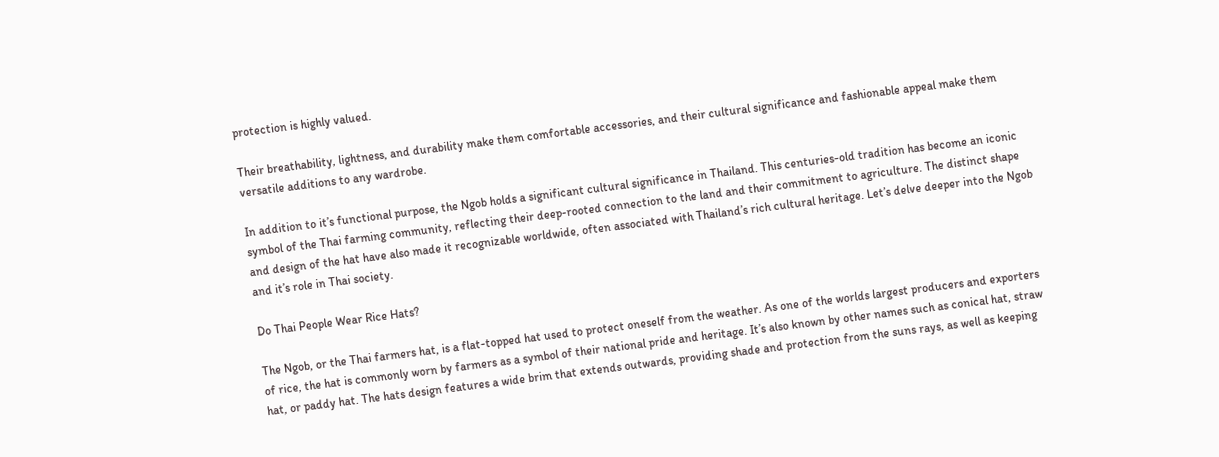protection is highly valued.

Their breathability, lightness, and durability make them comfortable accessories, and their cultural significance and fashionable appeal make them versatile additions to any wardrobe.

In addition to it’s functional purpose, the Ngob holds a significant cultural significance in Thailand. This centuries-old tradition has become an iconic symbol of the Thai farming community, reflecting their deep-rooted connection to the land and their commitment to agriculture. The distinct shape and design of the hat have also made it recognizable worldwide, often associated with Thailand’s rich cultural heritage. Let’s delve deeper into the Ngob and it’s role in Thai society.

Do Thai People Wear Rice Hats?

The Ngob, or the Thai farmers hat, is a flat-topped hat used to protect oneself from the weather. As one of the worlds largest producers and exporters of rice, the hat is commonly worn by farmers as a symbol of their national pride and heritage. It’s also known by other names such as conical hat, straw hat, or paddy hat. The hats design features a wide brim that extends outwards, providing shade and protection from the suns rays, as well as keeping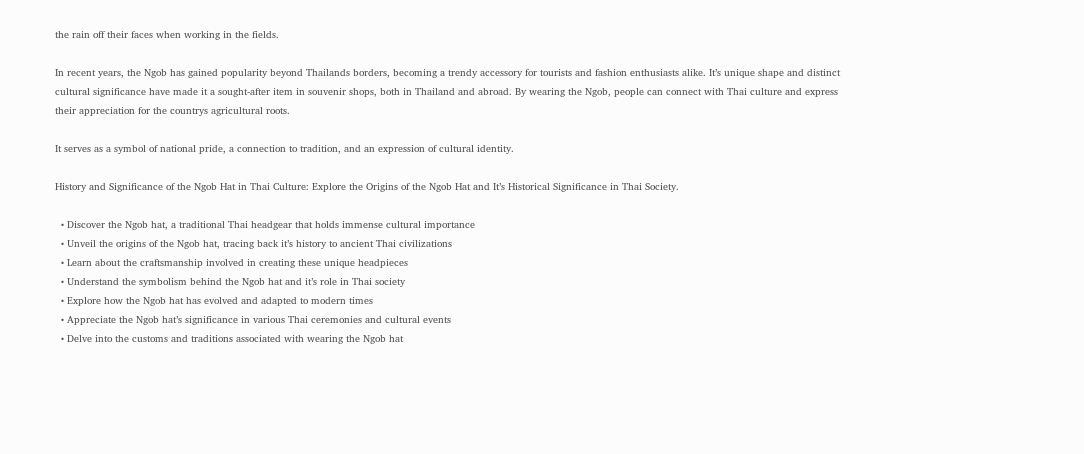the rain off their faces when working in the fields.

In recent years, the Ngob has gained popularity beyond Thailands borders, becoming a trendy accessory for tourists and fashion enthusiasts alike. It’s unique shape and distinct cultural significance have made it a sought-after item in souvenir shops, both in Thailand and abroad. By wearing the Ngob, people can connect with Thai culture and express their appreciation for the countrys agricultural roots.

It serves as a symbol of national pride, a connection to tradition, and an expression of cultural identity.

History and Significance of the Ngob Hat in Thai Culture: Explore the Origins of the Ngob Hat and It’s Historical Significance in Thai Society.

  • Discover the Ngob hat, a traditional Thai headgear that holds immense cultural importance
  • Unveil the origins of the Ngob hat, tracing back it’s history to ancient Thai civilizations
  • Learn about the craftsmanship involved in creating these unique headpieces
  • Understand the symbolism behind the Ngob hat and it’s role in Thai society
  • Explore how the Ngob hat has evolved and adapted to modern times
  • Appreciate the Ngob hat’s significance in various Thai ceremonies and cultural events
  • Delve into the customs and traditions associated with wearing the Ngob hat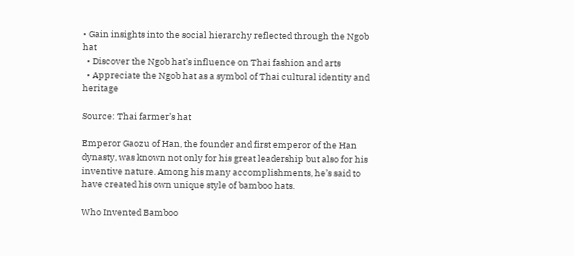• Gain insights into the social hierarchy reflected through the Ngob hat
  • Discover the Ngob hat’s influence on Thai fashion and arts
  • Appreciate the Ngob hat as a symbol of Thai cultural identity and heritage

Source: Thai farmer’s hat

Emperor Gaozu of Han, the founder and first emperor of the Han dynasty, was known not only for his great leadership but also for his inventive nature. Among his many accomplishments, he’s said to have created his own unique style of bamboo hats.

Who Invented Bamboo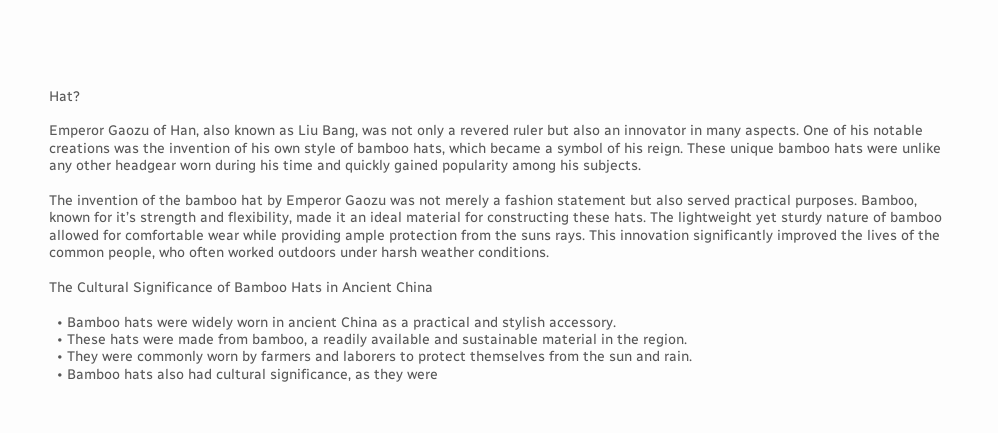Hat?

Emperor Gaozu of Han, also known as Liu Bang, was not only a revered ruler but also an innovator in many aspects. One of his notable creations was the invention of his own style of bamboo hats, which became a symbol of his reign. These unique bamboo hats were unlike any other headgear worn during his time and quickly gained popularity among his subjects.

The invention of the bamboo hat by Emperor Gaozu was not merely a fashion statement but also served practical purposes. Bamboo, known for it’s strength and flexibility, made it an ideal material for constructing these hats. The lightweight yet sturdy nature of bamboo allowed for comfortable wear while providing ample protection from the suns rays. This innovation significantly improved the lives of the common people, who often worked outdoors under harsh weather conditions.

The Cultural Significance of Bamboo Hats in Ancient China

  • Bamboo hats were widely worn in ancient China as a practical and stylish accessory.
  • These hats were made from bamboo, a readily available and sustainable material in the region.
  • They were commonly worn by farmers and laborers to protect themselves from the sun and rain.
  • Bamboo hats also had cultural significance, as they were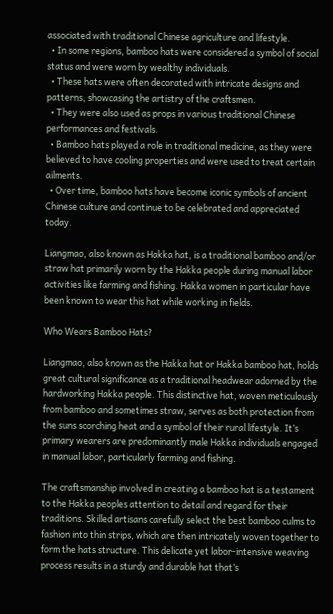associated with traditional Chinese agriculture and lifestyle.
  • In some regions, bamboo hats were considered a symbol of social status and were worn by wealthy individuals.
  • These hats were often decorated with intricate designs and patterns, showcasing the artistry of the craftsmen.
  • They were also used as props in various traditional Chinese performances and festivals.
  • Bamboo hats played a role in traditional medicine, as they were believed to have cooling properties and were used to treat certain ailments.
  • Over time, bamboo hats have become iconic symbols of ancient Chinese culture and continue to be celebrated and appreciated today.

Liangmao, also known as Hakka hat, is a traditional bamboo and/or straw hat primarily worn by the Hakka people during manual labor activities like farming and fishing. Hakka women in particular have been known to wear this hat while working in fields.

Who Wears Bamboo Hats?

Liangmao, also known as the Hakka hat or Hakka bamboo hat, holds great cultural significance as a traditional headwear adorned by the hardworking Hakka people. This distinctive hat, woven meticulously from bamboo and sometimes straw, serves as both protection from the suns scorching heat and a symbol of their rural lifestyle. It’s primary wearers are predominantly male Hakka individuals engaged in manual labor, particularly farming and fishing.

The craftsmanship involved in creating a bamboo hat is a testament to the Hakka peoples attention to detail and regard for their traditions. Skilled artisans carefully select the best bamboo culms to fashion into thin strips, which are then intricately woven together to form the hats structure. This delicate yet labor-intensive weaving process results in a sturdy and durable hat that’s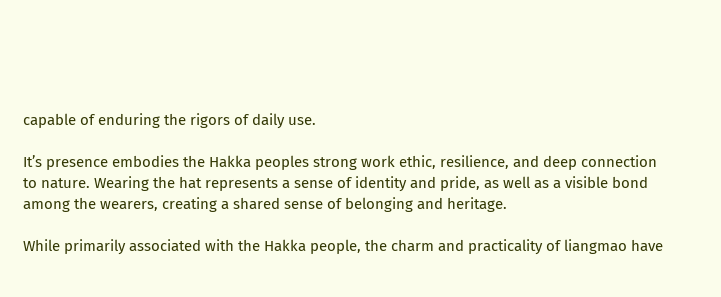capable of enduring the rigors of daily use.

It’s presence embodies the Hakka peoples strong work ethic, resilience, and deep connection to nature. Wearing the hat represents a sense of identity and pride, as well as a visible bond among the wearers, creating a shared sense of belonging and heritage.

While primarily associated with the Hakka people, the charm and practicality of liangmao have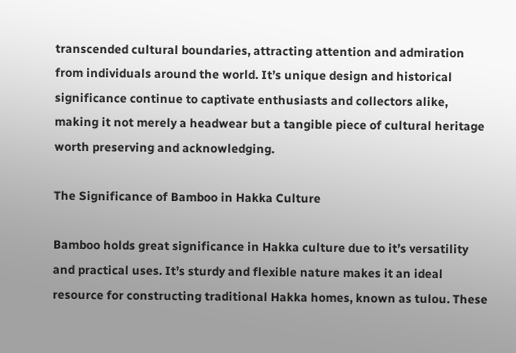transcended cultural boundaries, attracting attention and admiration from individuals around the world. It’s unique design and historical significance continue to captivate enthusiasts and collectors alike, making it not merely a headwear but a tangible piece of cultural heritage worth preserving and acknowledging.

The Significance of Bamboo in Hakka Culture

Bamboo holds great significance in Hakka culture due to it’s versatility and practical uses. It’s sturdy and flexible nature makes it an ideal resource for constructing traditional Hakka homes, known as tulou. These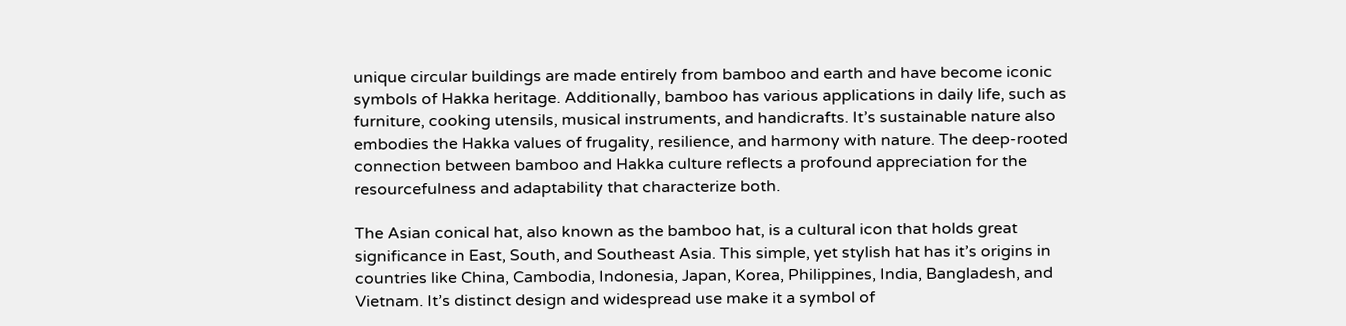unique circular buildings are made entirely from bamboo and earth and have become iconic symbols of Hakka heritage. Additionally, bamboo has various applications in daily life, such as furniture, cooking utensils, musical instruments, and handicrafts. It’s sustainable nature also embodies the Hakka values of frugality, resilience, and harmony with nature. The deep-rooted connection between bamboo and Hakka culture reflects a profound appreciation for the resourcefulness and adaptability that characterize both.

The Asian conical hat, also known as the bamboo hat, is a cultural icon that holds great significance in East, South, and Southeast Asia. This simple, yet stylish hat has it’s origins in countries like China, Cambodia, Indonesia, Japan, Korea, Philippines, India, Bangladesh, and Vietnam. It’s distinct design and widespread use make it a symbol of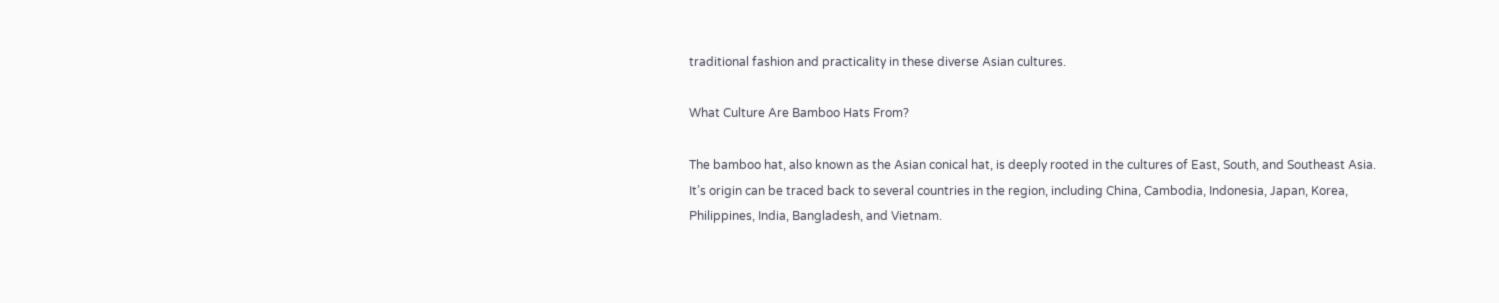traditional fashion and practicality in these diverse Asian cultures.

What Culture Are Bamboo Hats From?

The bamboo hat, also known as the Asian conical hat, is deeply rooted in the cultures of East, South, and Southeast Asia. It’s origin can be traced back to several countries in the region, including China, Cambodia, Indonesia, Japan, Korea, Philippines, India, Bangladesh, and Vietnam.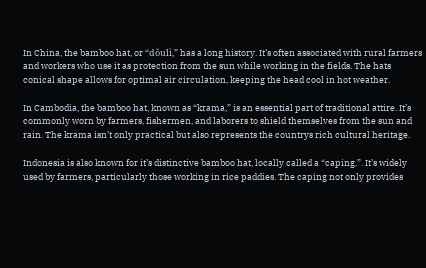In China, the bamboo hat, or “dǒulì,” has a long history. It’s often associated with rural farmers and workers who use it as protection from the sun while working in the fields. The hats conical shape allows for optimal air circulation, keeping the head cool in hot weather.

In Cambodia, the bamboo hat, known as “krama,” is an essential part of traditional attire. It’s commonly worn by farmers, fishermen, and laborers to shield themselves from the sun and rain. The krama isn’t only practical but also represents the countrys rich cultural heritage.

Indonesia is also known for it’s distinctive bamboo hat, locally called a “caping.”. It’s widely used by farmers, particularly those working in rice paddies. The caping not only provides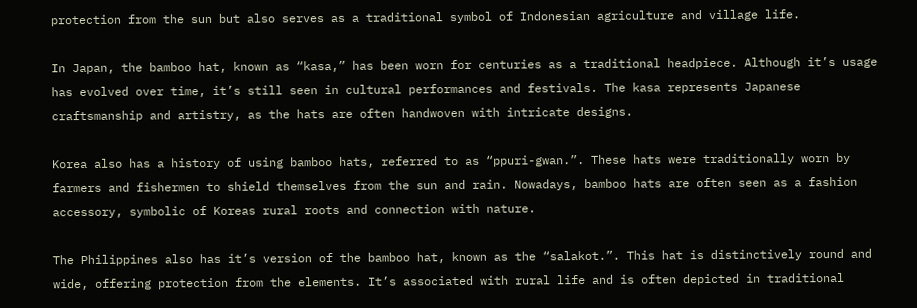protection from the sun but also serves as a traditional symbol of Indonesian agriculture and village life.

In Japan, the bamboo hat, known as “kasa,” has been worn for centuries as a traditional headpiece. Although it’s usage has evolved over time, it’s still seen in cultural performances and festivals. The kasa represents Japanese craftsmanship and artistry, as the hats are often handwoven with intricate designs.

Korea also has a history of using bamboo hats, referred to as “ppuri-gwan.”. These hats were traditionally worn by farmers and fishermen to shield themselves from the sun and rain. Nowadays, bamboo hats are often seen as a fashion accessory, symbolic of Koreas rural roots and connection with nature.

The Philippines also has it’s version of the bamboo hat, known as the “salakot.”. This hat is distinctively round and wide, offering protection from the elements. It’s associated with rural life and is often depicted in traditional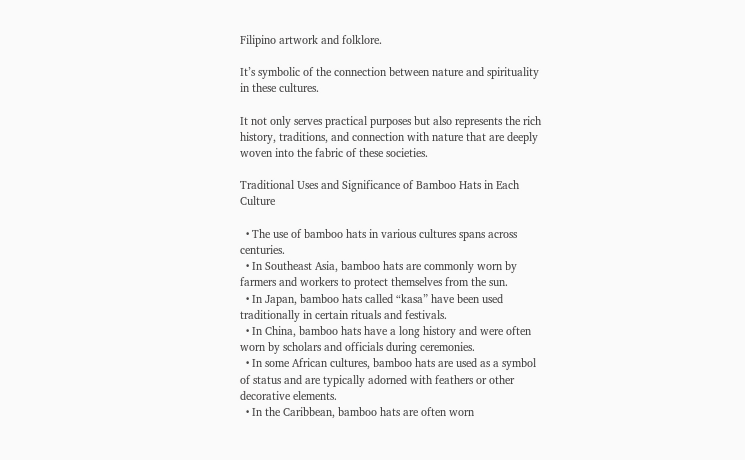Filipino artwork and folklore.

It’s symbolic of the connection between nature and spirituality in these cultures.

It not only serves practical purposes but also represents the rich history, traditions, and connection with nature that are deeply woven into the fabric of these societies.

Traditional Uses and Significance of Bamboo Hats in Each Culture

  • The use of bamboo hats in various cultures spans across centuries.
  • In Southeast Asia, bamboo hats are commonly worn by farmers and workers to protect themselves from the sun.
  • In Japan, bamboo hats called “kasa” have been used traditionally in certain rituals and festivals.
  • In China, bamboo hats have a long history and were often worn by scholars and officials during ceremonies.
  • In some African cultures, bamboo hats are used as a symbol of status and are typically adorned with feathers or other decorative elements.
  • In the Caribbean, bamboo hats are often worn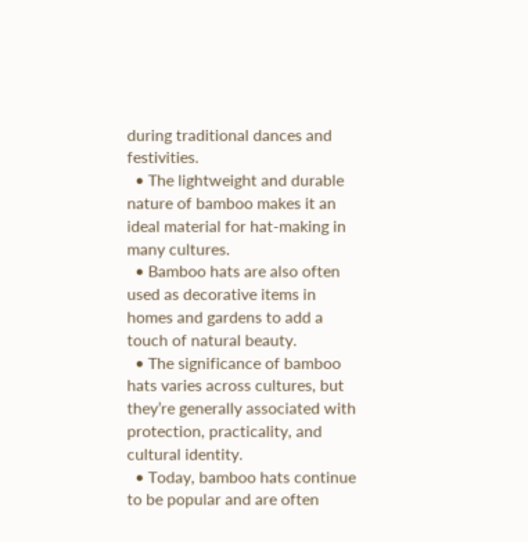during traditional dances and festivities.
  • The lightweight and durable nature of bamboo makes it an ideal material for hat-making in many cultures.
  • Bamboo hats are also often used as decorative items in homes and gardens to add a touch of natural beauty.
  • The significance of bamboo hats varies across cultures, but they’re generally associated with protection, practicality, and cultural identity.
  • Today, bamboo hats continue to be popular and are often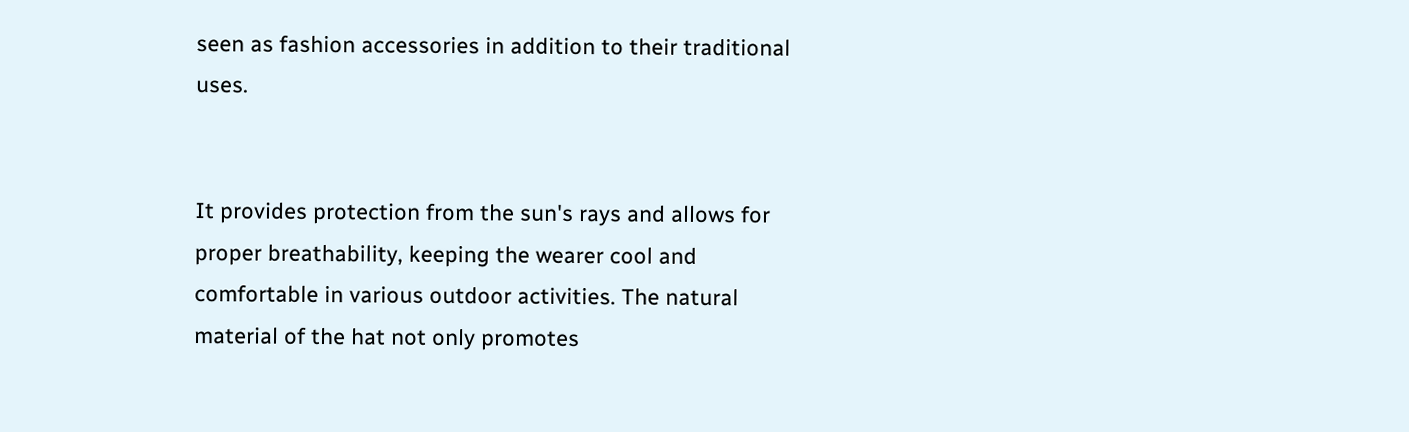seen as fashion accessories in addition to their traditional uses.


It provides protection from the sun's rays and allows for proper breathability, keeping the wearer cool and comfortable in various outdoor activities. The natural material of the hat not only promotes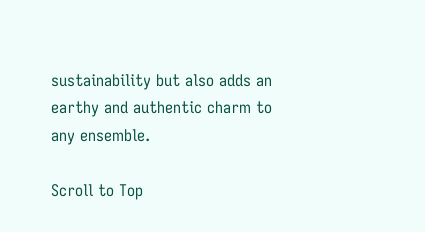sustainability but also adds an earthy and authentic charm to any ensemble.

Scroll to Top